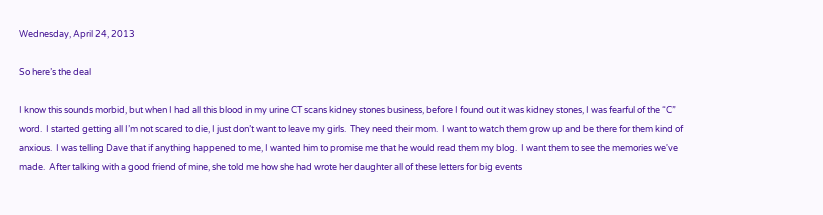Wednesday, April 24, 2013

So here’s the deal

I know this sounds morbid, but when I had all this blood in my urine CT scans kidney stones business, before I found out it was kidney stones, I was fearful of the “C” word.  I started getting all I’m not scared to die, I just don’t want to leave my girls.  They need their mom.  I want to watch them grow up and be there for them kind of anxious.  I was telling Dave that if anything happened to me, I wanted him to promise me that he would read them my blog.  I want them to see the memories we've made.  After talking with a good friend of mine, she told me how she had wrote her daughter all of these letters for big events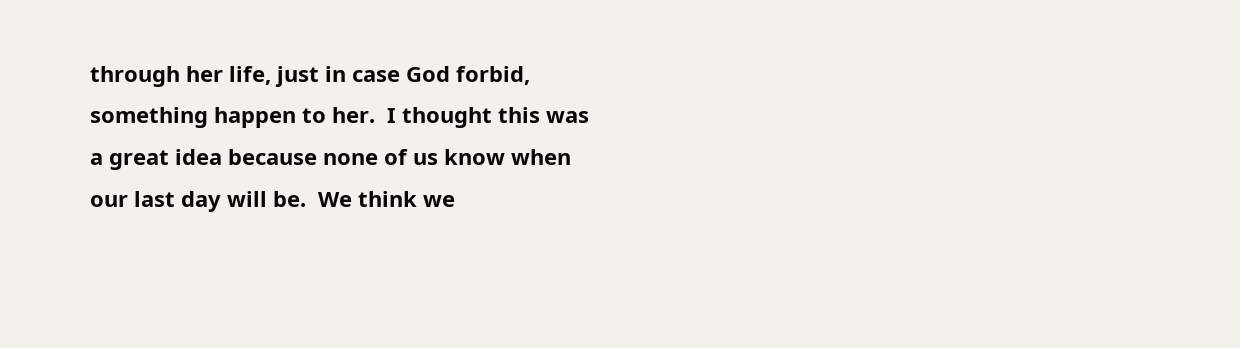through her life, just in case God forbid, something happen to her.  I thought this was a great idea because none of us know when our last day will be.  We think we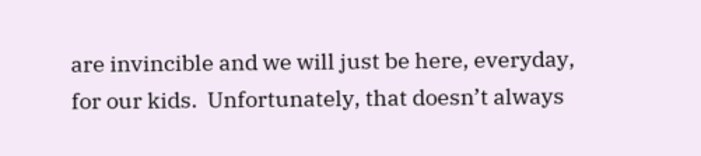are invincible and we will just be here, everyday, for our kids.  Unfortunately, that doesn’t always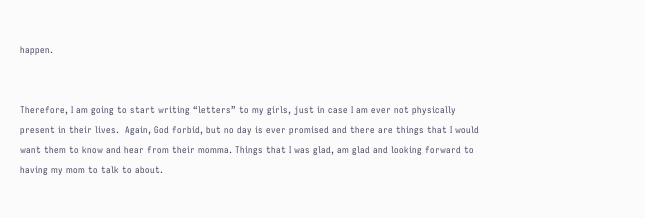happen.


Therefore, I am going to start writing “letters” to my girls, just in case I am ever not physically present in their lives.  Again, God forbid, but no day is ever promised and there are things that I would want them to know and hear from their momma. Things that I was glad, am glad and looking forward to having my mom to talk to about.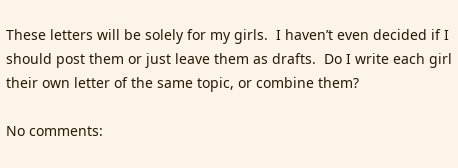These letters will be solely for my girls.  I haven’t even decided if I should post them or just leave them as drafts.  Do I write each girl their own letter of the same topic, or combine them?

No comments: